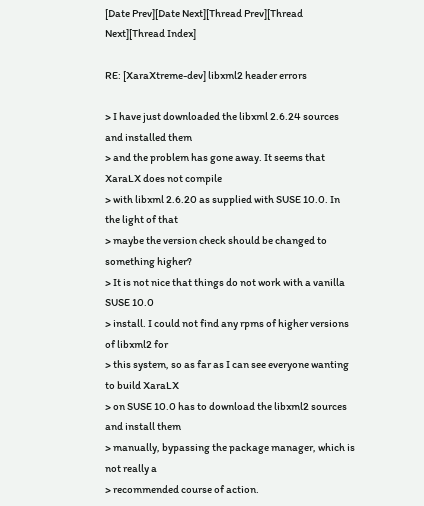[Date Prev][Date Next][Thread Prev][Thread Next][Thread Index]

RE: [XaraXtreme-dev] libxml2 header errors

> I have just downloaded the libxml 2.6.24 sources and installed them
> and the problem has gone away. It seems that XaraLX does not compile
> with libxml 2.6.20 as supplied with SUSE 10.0. In the light of that
> maybe the version check should be changed to something higher?
> It is not nice that things do not work with a vanilla SUSE 10.0
> install. I could not find any rpms of higher versions of libxml2 for
> this system, so as far as I can see everyone wanting to build XaraLX
> on SUSE 10.0 has to download the libxml2 sources and install them
> manually, bypassing the package manager, which is not really a
> recommended course of action.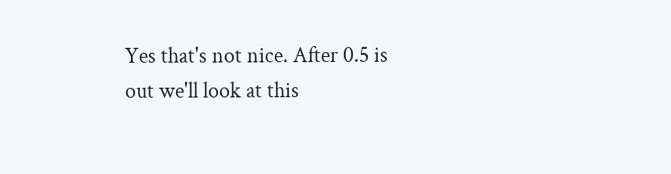Yes that's not nice. After 0.5 is out we'll look at this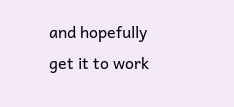and hopefully
get it to work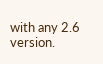with any 2.6 version.